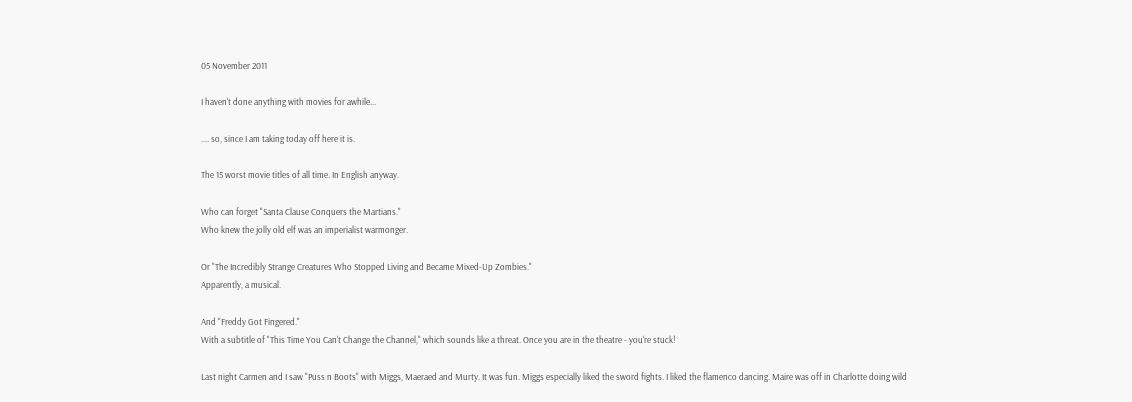05 November 2011

I haven't done anything with movies for awhile...

.... so, since I am taking today off here it is.

The 15 worst movie titles of all time. In English anyway.

Who can forget "Santa Clause Conquers the Martians."
Who knew the jolly old elf was an imperialist warmonger.

Or "The Incredibly Strange Creatures Who Stopped Living and Became Mixed-Up Zombies."
Apparently, a musical.

And "Freddy Got Fingered."
With a subtitle of "This Time You Can't Change the Channel," which sounds like a threat. Once you are in the theatre - you're stuck!

Last night Carmen and I saw "Puss n Boots" with Miggs, Maeraed and Murty. It was fun. Miggs especially liked the sword fights. I liked the flamenco dancing. Maire was off in Charlotte doing wild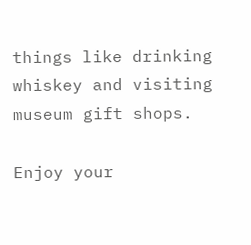things like drinking whiskey and visiting museum gift shops.

Enjoy your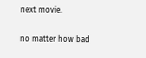next movie.

no matter how bad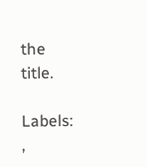the title.

Labels: ,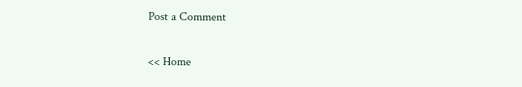Post a Comment

<< Home